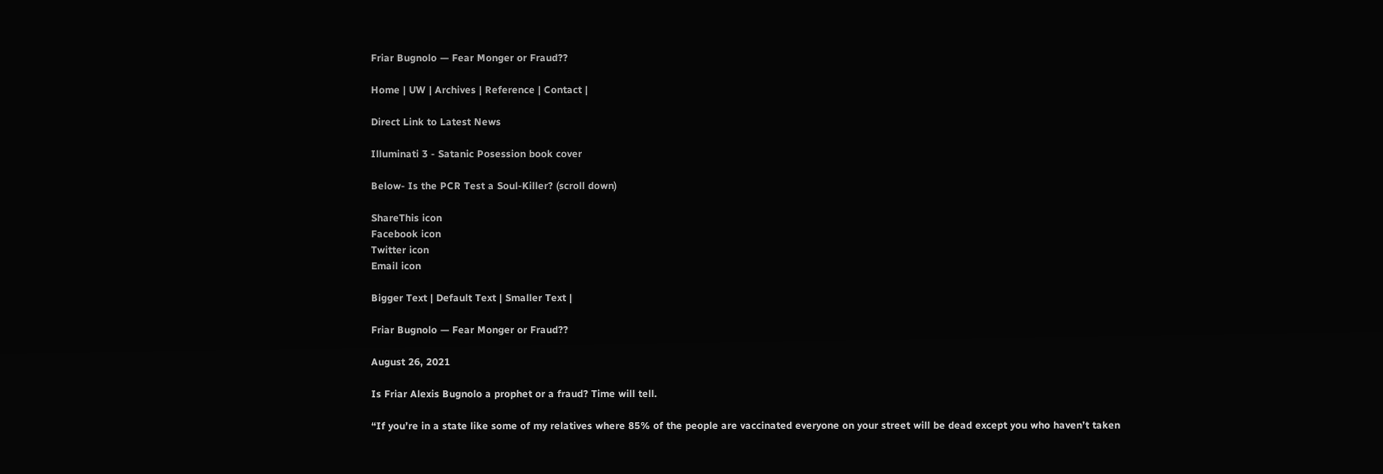Friar Bugnolo — Fear Monger or Fraud??

Home | UW | Archives | Reference | Contact |

Direct Link to Latest News

Illuminati 3 - Satanic Posession book cover

Below- Is the PCR Test a Soul-Killer? (scroll down)

ShareThis icon
Facebook icon
Twitter icon
Email icon

Bigger Text | Default Text | Smaller Text |

Friar Bugnolo — Fear Monger or Fraud??

August 26, 2021

Is Friar Alexis Bugnolo a prophet or a fraud? Time will tell.

“If you’re in a state like some of my relatives where 85% of the people are vaccinated everyone on your street will be dead except you who haven’t taken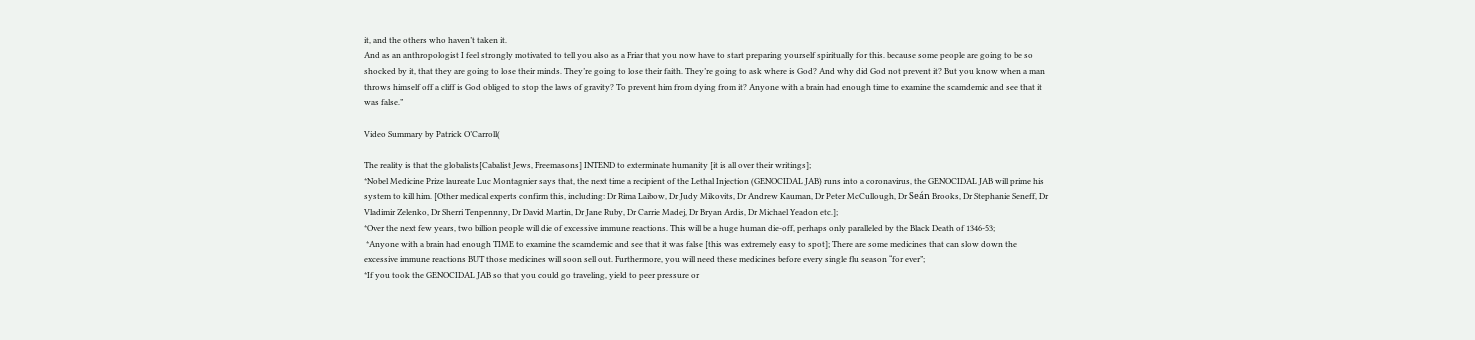it, and the others who haven’t taken it.
And as an anthropologist I feel strongly motivated to tell you also as a Friar that you now have to start preparing yourself spiritually for this. because some people are going to be so shocked by it, that they are going to lose their minds. They’re going to lose their faith. They’re going to ask where is God? And why did God not prevent it? But you know when a man throws himself off a cliff is God obliged to stop the laws of gravity? To prevent him from dying from it? Anyone with a brain had enough time to examine the scamdemic and see that it was false.”

Video Summary by Patrick O’Carroll(

The reality is that the globalists[Cabalist Jews, Freemasons] INTEND to exterminate humanity [it is all over their writings];
*Nobel Medicine Prize laureate Luc Montagnier says that, the next time a recipient of the Lethal Injection (GENOCIDAL JAB) runs into a coronavirus, the GENOCIDAL JAB will prime his system to kill him. [Other medical experts confirm this, including: Dr Rima Laibow, Dr Judy Mikovits, Dr Andrew Kauman, Dr Peter McCullough, Dr Seán Brooks, Dr Stephanie Seneff, Dr Vladimir Zelenko, Dr Sherri Tenpennny, Dr David Martin, Dr Jane Ruby, Dr Carrie Madej, Dr Bryan Ardis, Dr Michael Yeadon etc.];
*Over the next few years, two billion people will die of excessive immune reactions. This will be a huge human die-off, perhaps only paralleled by the Black Death of 1346-53;
 *Anyone with a brain had enough TIME to examine the scamdemic and see that it was false [this was extremely easy to spot]; There are some medicines that can slow down the excessive immune reactions BUT those medicines will soon sell out. Furthermore, you will need these medicines before every single flu season “for ever”;
*If you took the GENOCIDAL JAB so that you could go traveling, yield to peer pressure or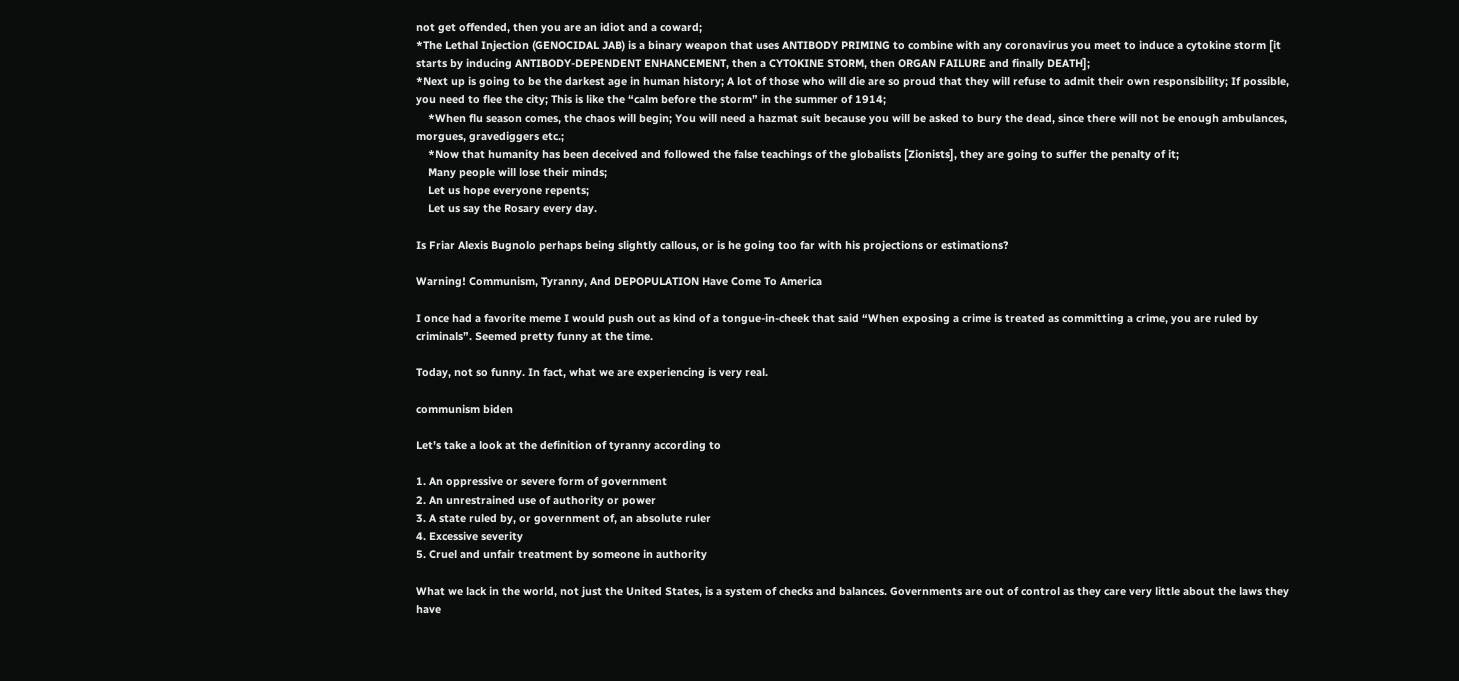not get offended, then you are an idiot and a coward;
*The Lethal Injection (GENOCIDAL JAB) is a binary weapon that uses ANTIBODY PRIMING to combine with any coronavirus you meet to induce a cytokine storm [it starts by inducing ANTIBODY-DEPENDENT ENHANCEMENT, then a CYTOKINE STORM, then ORGAN FAILURE and finally DEATH];
*Next up is going to be the darkest age in human history; A lot of those who will die are so proud that they will refuse to admit their own responsibility; If possible, you need to flee the city; This is like the “calm before the storm” in the summer of 1914;
    *When flu season comes, the chaos will begin; You will need a hazmat suit because you will be asked to bury the dead, since there will not be enough ambulances, morgues, gravediggers etc.;
    *Now that humanity has been deceived and followed the false teachings of the globalists [Zionists], they are going to suffer the penalty of it;
    Many people will lose their minds;
    Let us hope everyone repents;
    Let us say the Rosary every day.

Is Friar Alexis Bugnolo perhaps being slightly callous, or is he going too far with his projections or estimations?

Warning! Communism, Tyranny, And DEPOPULATION Have Come To America

I once had a favorite meme I would push out as kind of a tongue-in-cheek that said “When exposing a crime is treated as committing a crime, you are ruled by criminals”. Seemed pretty funny at the time.

Today, not so funny. In fact, what we are experiencing is very real.

communism biden

Let’s take a look at the definition of tyranny according to

1. An oppressive or severe form of government
2. An unrestrained use of authority or power
3. A state ruled by, or government of, an absolute ruler
4. Excessive severity
5. Cruel and unfair treatment by someone in authority

What we lack in the world, not just the United States, is a system of checks and balances. Governments are out of control as they care very little about the laws they have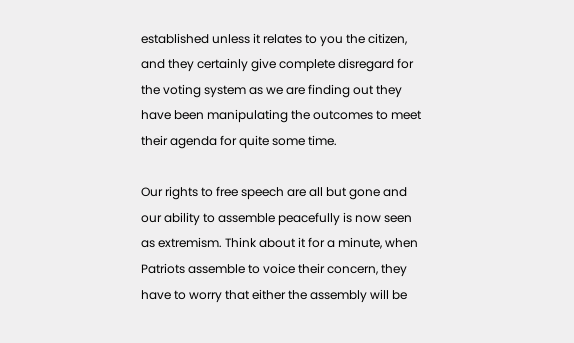established unless it relates to you the citizen, and they certainly give complete disregard for the voting system as we are finding out they have been manipulating the outcomes to meet their agenda for quite some time.

Our rights to free speech are all but gone and our ability to assemble peacefully is now seen as extremism. Think about it for a minute, when Patriots assemble to voice their concern, they have to worry that either the assembly will be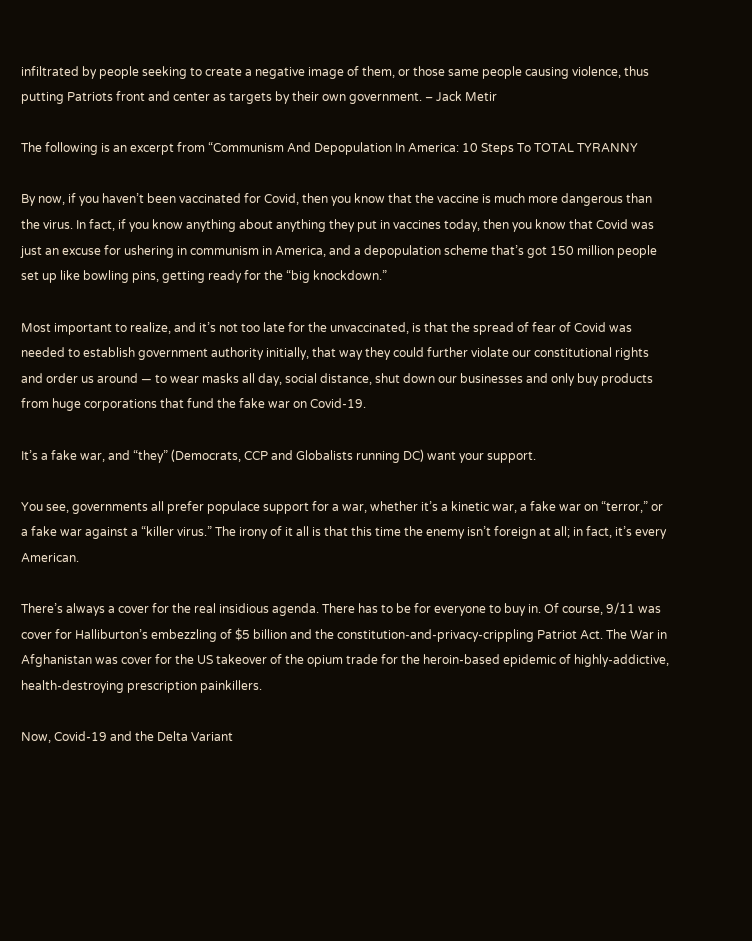infiltrated by people seeking to create a negative image of them, or those same people causing violence, thus putting Patriots front and center as targets by their own government. – Jack Metir

The following is an excerpt from “Communism And Depopulation In America: 10 Steps To TOTAL TYRANNY

By now, if you haven’t been vaccinated for Covid, then you know that the vaccine is much more dangerous than the virus. In fact, if you know anything about anything they put in vaccines today, then you know that Covid was just an excuse for ushering in communism in America, and a depopulation scheme that’s got 150 million people set up like bowling pins, getting ready for the “big knockdown.”

Most important to realize, and it’s not too late for the unvaccinated, is that the spread of fear of Covid was needed to establish government authority initially, that way they could further violate our constitutional rights and order us around — to wear masks all day, social distance, shut down our businesses and only buy products from huge corporations that fund the fake war on Covid-19.

It’s a fake war, and “they” (Democrats, CCP and Globalists running DC) want your support.

You see, governments all prefer populace support for a war, whether it’s a kinetic war, a fake war on “terror,” or a fake war against a “killer virus.” The irony of it all is that this time the enemy isn’t foreign at all; in fact, it’s every American.

There’s always a cover for the real insidious agenda. There has to be for everyone to buy in. Of course, 9/11 was cover for Halliburton’s embezzling of $5 billion and the constitution-and-privacy-crippling Patriot Act. The War in Afghanistan was cover for the US takeover of the opium trade for the heroin-based epidemic of highly-addictive, health-destroying prescription painkillers.

Now, Covid-19 and the Delta Variant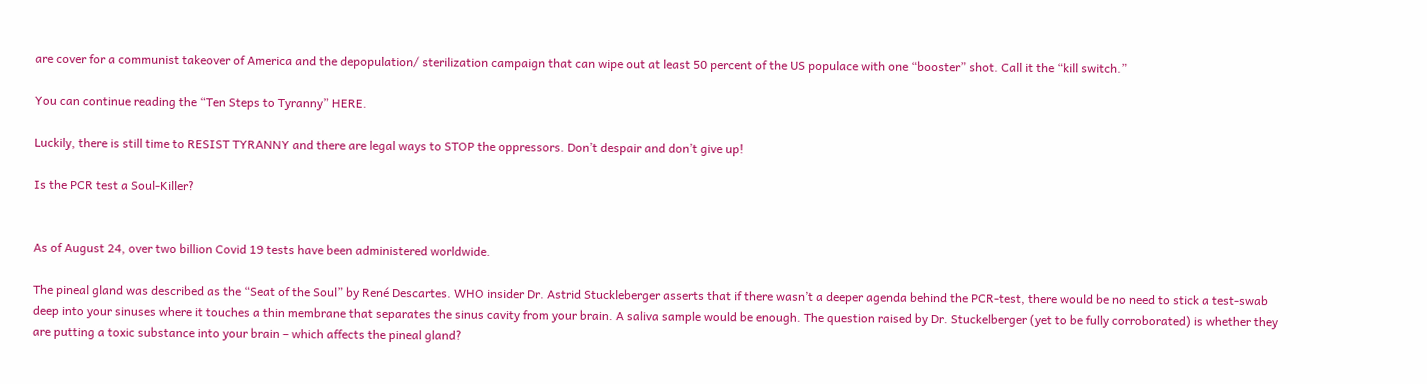are cover for a communist takeover of America and the depopulation/ sterilization campaign that can wipe out at least 50 percent of the US populace with one “booster” shot. Call it the “kill switch.”

You can continue reading the “Ten Steps to Tyranny” HERE.

Luckily, there is still time to RESIST TYRANNY and there are legal ways to STOP the oppressors. Don’t despair and don’t give up!

Is the PCR test a Soul-Killer?


As of August 24, over two billion Covid 19 tests have been administered worldwide.

The pineal gland was described as the “Seat of the Soul” by René Descartes. WHO insider Dr. Astrid Stuckleberger asserts that if there wasn’t a deeper agenda behind the PCR-test, there would be no need to stick a test-swab deep into your sinuses where it touches a thin membrane that separates the sinus cavity from your brain. A saliva sample would be enough. The question raised by Dr. Stuckelberger (yet to be fully corroborated) is whether they are putting a toxic substance into your brain – which affects the pineal gland?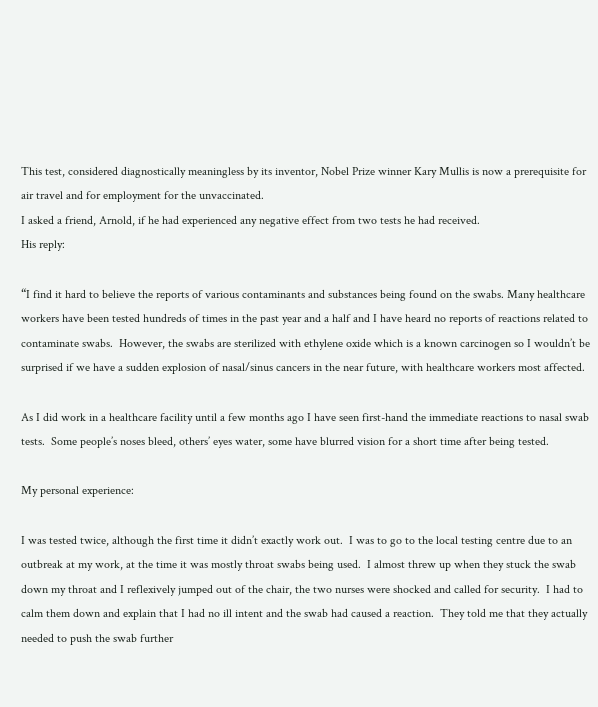This test, considered diagnostically meaningless by its inventor, Nobel Prize winner Kary Mullis is now a prerequisite for air travel and for employment for the unvaccinated.
I asked a friend, Arnold, if he had experienced any negative effect from two tests he had received.
His reply:

“I find it hard to believe the reports of various contaminants and substances being found on the swabs. Many healthcare workers have been tested hundreds of times in the past year and a half and I have heard no reports of reactions related to contaminate swabs.  However, the swabs are sterilized with ethylene oxide which is a known carcinogen so I wouldn’t be surprised if we have a sudden explosion of nasal/sinus cancers in the near future, with healthcare workers most affected.

As I did work in a healthcare facility until a few months ago I have seen first-hand the immediate reactions to nasal swab tests.  Some people’s noses bleed, others’ eyes water, some have blurred vision for a short time after being tested.

My personal experience:

I was tested twice, although the first time it didn’t exactly work out.  I was to go to the local testing centre due to an outbreak at my work, at the time it was mostly throat swabs being used.  I almost threw up when they stuck the swab down my throat and I reflexively jumped out of the chair, the two nurses were shocked and called for security.  I had to calm them down and explain that I had no ill intent and the swab had caused a reaction.  They told me that they actually needed to push the swab further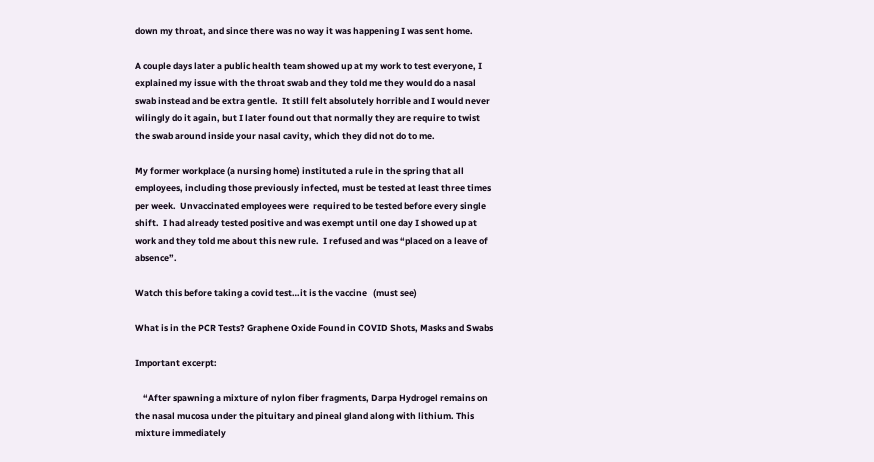down my throat, and since there was no way it was happening I was sent home.

A couple days later a public health team showed up at my work to test everyone, I explained my issue with the throat swab and they told me they would do a nasal swab instead and be extra gentle.  It still felt absolutely horrible and I would never wilingly do it again, but I later found out that normally they are require to twist the swab around inside your nasal cavity, which they did not do to me.

My former workplace (a nursing home) instituted a rule in the spring that all employees, including those previously infected, must be tested at least three times per week.  Unvaccinated employees were  required to be tested before every single shift.  I had already tested positive and was exempt until one day I showed up at work and they told me about this new rule.  I refused and was “placed on a leave of absence”.

Watch this before taking a covid test…it is the vaccine   (must see)

What is in the PCR Tests? Graphene Oxide Found in COVID Shots, Masks and Swabs

Important excerpt:

    “After spawning a mixture of nylon fiber fragments, Darpa Hydrogel remains on the nasal mucosa under the pituitary and pineal gland along with lithium. This mixture immediately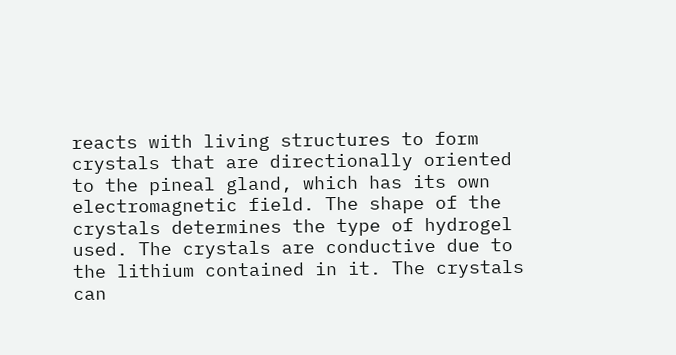reacts with living structures to form crystals that are directionally oriented to the pineal gland, which has its own electromagnetic field. The shape of the crystals determines the type of hydrogel used. The crystals are conductive due to the lithium contained in it. The crystals can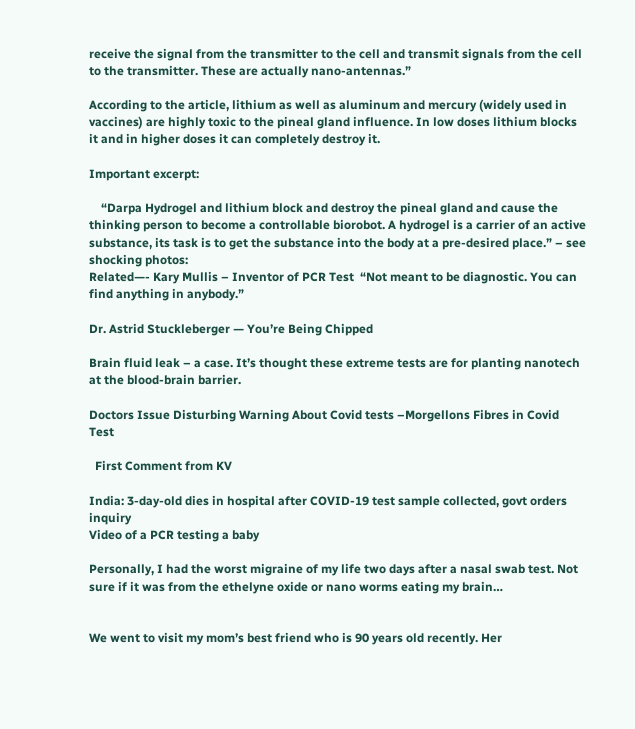receive the signal from the transmitter to the cell and transmit signals from the cell to the transmitter. These are actually nano-antennas.”

According to the article, lithium as well as aluminum and mercury (widely used in vaccines) are highly toxic to the pineal gland influence. In low doses lithium blocks it and in higher doses it can completely destroy it.

Important excerpt:

    “Darpa Hydrogel and lithium block and destroy the pineal gland and cause the thinking person to become a controllable biorobot. A hydrogel is a carrier of an active substance, its task is to get the substance into the body at a pre-desired place.” – see shocking photos:
Related—- Kary Mullis – Inventor of PCR Test  “Not meant to be diagnostic. You can find anything in anybody.”

Dr. Astrid Stuckleberger — You’re Being Chipped

Brain fluid leak – a case. It’s thought these extreme tests are for planting nanotech at the blood-brain barrier.

Doctors Issue Disturbing Warning About Covid tests –Morgellons Fibres in Covid Test

  First Comment from KV

India: 3-day-old dies in hospital after COVID-19 test sample collected, govt orders inquiry
Video of a PCR testing a baby

Personally, I had the worst migraine of my life two days after a nasal swab test. Not sure if it was from the ethelyne oxide or nano worms eating my brain…


We went to visit my mom’s best friend who is 90 years old recently. Her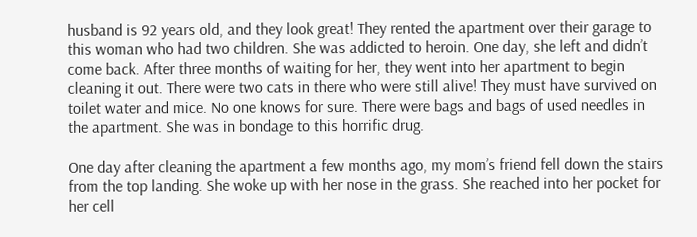husband is 92 years old, and they look great! They rented the apartment over their garage to this woman who had two children. She was addicted to heroin. One day, she left and didn’t come back. After three months of waiting for her, they went into her apartment to begin cleaning it out. There were two cats in there who were still alive! They must have survived on toilet water and mice. No one knows for sure. There were bags and bags of used needles in the apartment. She was in bondage to this horrific drug.

One day after cleaning the apartment a few months ago, my mom’s friend fell down the stairs from the top landing. She woke up with her nose in the grass. She reached into her pocket for her cell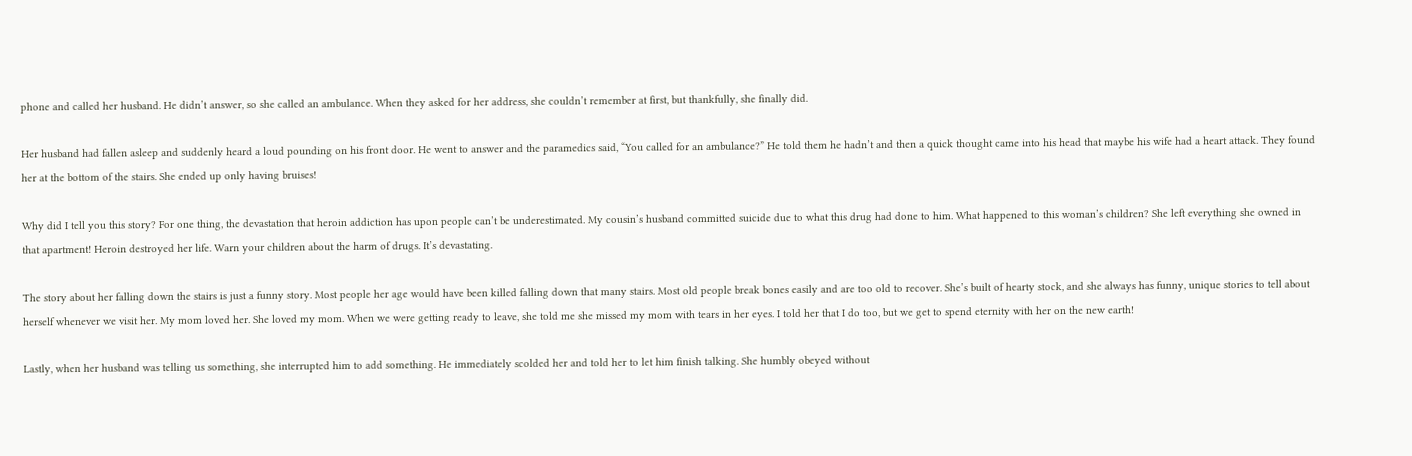phone and called her husband. He didn’t answer, so she called an ambulance. When they asked for her address, she couldn’t remember at first, but thankfully, she finally did.

Her husband had fallen asleep and suddenly heard a loud pounding on his front door. He went to answer and the paramedics said, “You called for an ambulance?” He told them he hadn’t and then a quick thought came into his head that maybe his wife had a heart attack. They found her at the bottom of the stairs. She ended up only having bruises!

Why did I tell you this story? For one thing, the devastation that heroin addiction has upon people can’t be underestimated. My cousin’s husband committed suicide due to what this drug had done to him. What happened to this woman’s children? She left everything she owned in that apartment! Heroin destroyed her life. Warn your children about the harm of drugs. It’s devastating.

The story about her falling down the stairs is just a funny story. Most people her age would have been killed falling down that many stairs. Most old people break bones easily and are too old to recover. She’s built of hearty stock, and she always has funny, unique stories to tell about herself whenever we visit her. My mom loved her. She loved my mom. When we were getting ready to leave, she told me she missed my mom with tears in her eyes. I told her that I do too, but we get to spend eternity with her on the new earth!

Lastly, when her husband was telling us something, she interrupted him to add something. He immediately scolded her and told her to let him finish talking. She humbly obeyed without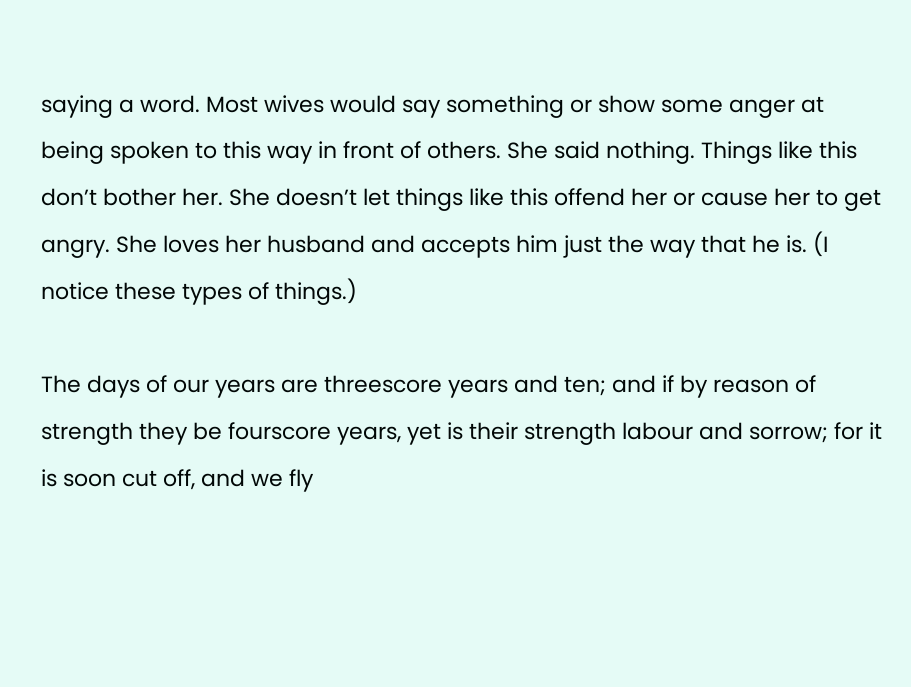saying a word. Most wives would say something or show some anger at being spoken to this way in front of others. She said nothing. Things like this don’t bother her. She doesn’t let things like this offend her or cause her to get angry. She loves her husband and accepts him just the way that he is. (I notice these types of things.)

The days of our years are threescore years and ten; and if by reason of strength they be fourscore years, yet is their strength labour and sorrow; for it is soon cut off, and we fly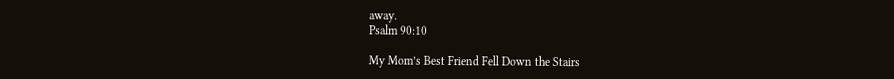away.
Psalm 90:10

My Mom’s Best Friend Fell Down the Stairs